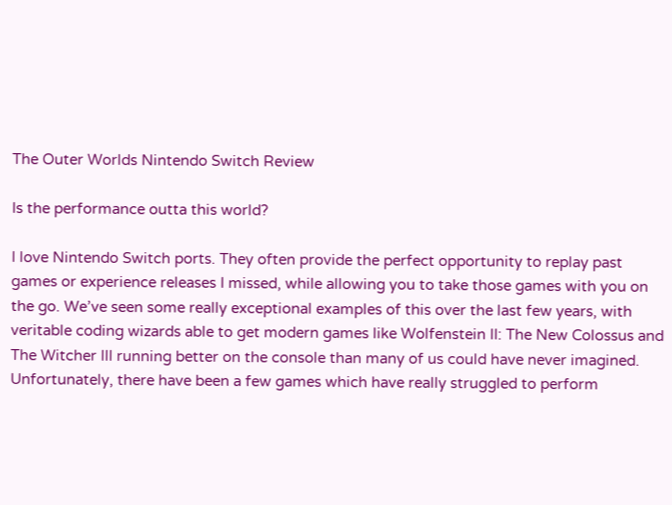The Outer Worlds Nintendo Switch Review

Is the performance outta this world?

I love Nintendo Switch ports. They often provide the perfect opportunity to replay past games or experience releases I missed, while allowing you to take those games with you on the go. We’ve seen some really exceptional examples of this over the last few years, with veritable coding wizards able to get modern games like Wolfenstein II: The New Colossus and The Witcher III running better on the console than many of us could have never imagined. Unfortunately, there have been a few games which have really struggled to perform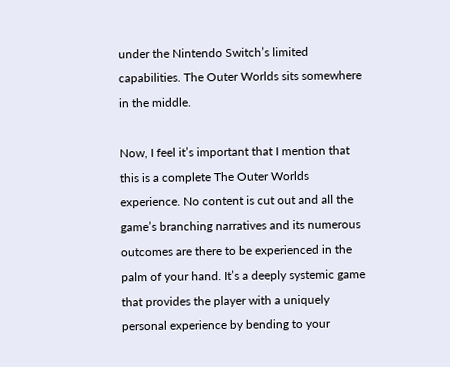under the Nintendo Switch’s limited capabilities. The Outer Worlds sits somewhere in the middle.

Now, I feel it’s important that I mention that this is a complete The Outer Worlds experience. No content is cut out and all the game’s branching narratives and its numerous outcomes are there to be experienced in the palm of your hand. It’s a deeply systemic game that provides the player with a uniquely personal experience by bending to your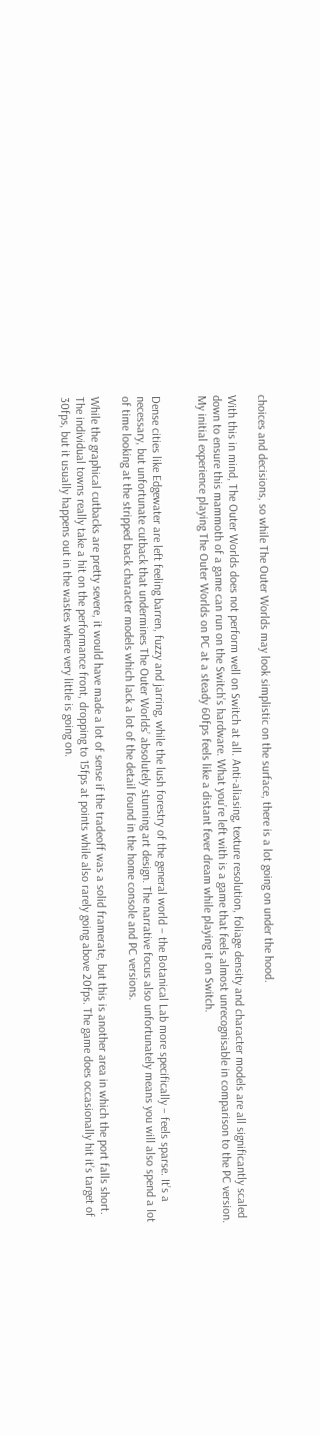choices and decisions, so while The Outer Worlds may look simplistic on the surface, there is a lot going on under the hood.

With this in mind, The Outer Worlds does not perform well on Switch at all. Anti-aliasing, texture resolution, foliage density and character models are all significantly scaled down to ensure this mammoth of a game can run on the Switch’s hardware. What you’re left with is a game that feels almost unrecognisable in comparison to the PC version. My initial experience playing The Outer Worlds on PC at a steady 60fps feels like a distant fever dream while playing it on Switch.


Dense cities like Edgewater are left feeling barren, fuzzy and jarring, while the lush forestry of the general world – the Botanical Lab more specifically – feels sparse. It’s a necessary, but unfortunate cutback that undermines The Outer Worlds’ absolutely stunning art design. The narrative focus also unfortunately means you will also spend a lot of time looking at the stripped back character models which lack a lot of the detail found in the home console and PC versions.

While the graphical cutbacks are pretty severe, it would have made a lot of sense if the tradeoff was a solid framerate, but this is another area in which the port falls short. The individual towns really take a hit on the performance front, dropping to 15fps at points while also rarely going above 20fps. The game does occasionally hit it’s target of 30fps, but it usually happens out in the wastes where very little is going on.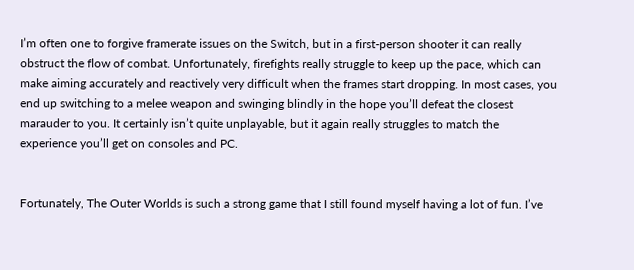I’m often one to forgive framerate issues on the Switch, but in a first-person shooter it can really obstruct the flow of combat. Unfortunately, firefights really struggle to keep up the pace, which can make aiming accurately and reactively very difficult when the frames start dropping. In most cases, you end up switching to a melee weapon and swinging blindly in the hope you’ll defeat the closest marauder to you. It certainly isn’t quite unplayable, but it again really struggles to match the experience you’ll get on consoles and PC.


Fortunately, The Outer Worlds is such a strong game that I still found myself having a lot of fun. I’ve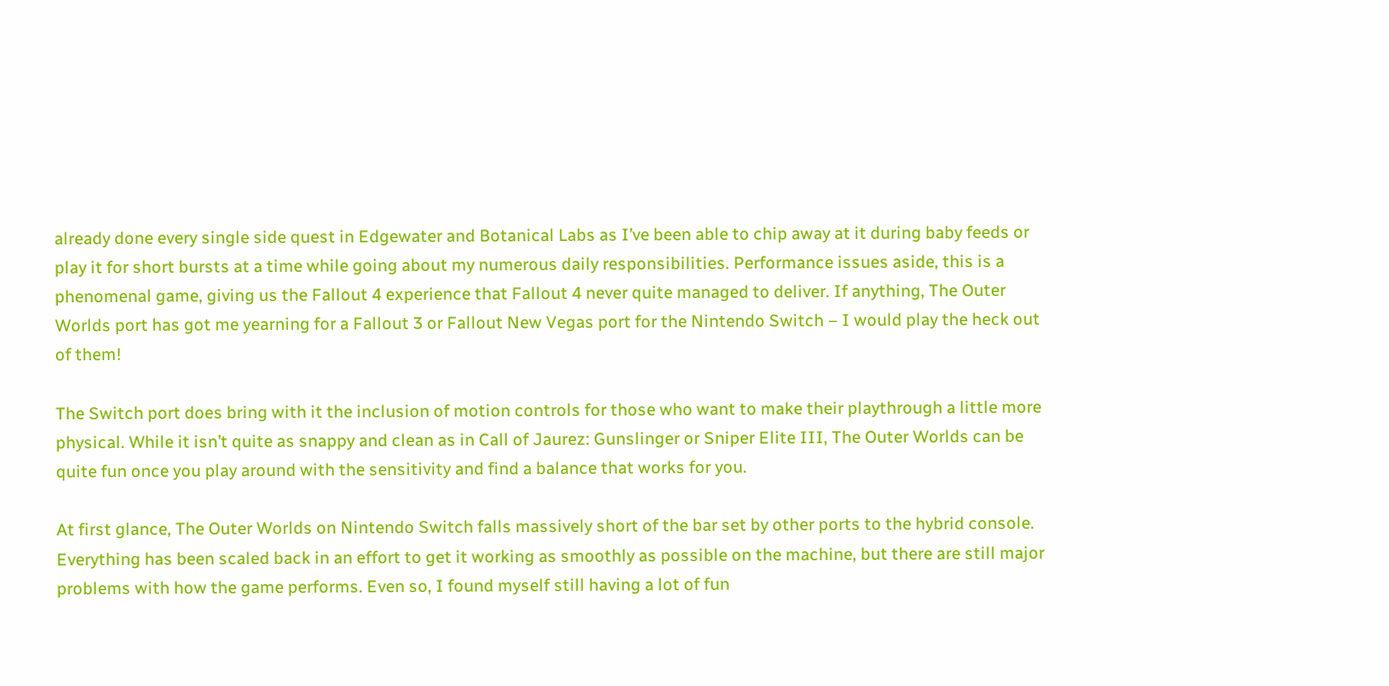already done every single side quest in Edgewater and Botanical Labs as I’ve been able to chip away at it during baby feeds or play it for short bursts at a time while going about my numerous daily responsibilities. Performance issues aside, this is a phenomenal game, giving us the Fallout 4 experience that Fallout 4 never quite managed to deliver. If anything, The Outer Worlds port has got me yearning for a Fallout 3 or Fallout New Vegas port for the Nintendo Switch – I would play the heck out of them!

The Switch port does bring with it the inclusion of motion controls for those who want to make their playthrough a little more physical. While it isn’t quite as snappy and clean as in Call of Jaurez: Gunslinger or Sniper Elite III, The Outer Worlds can be quite fun once you play around with the sensitivity and find a balance that works for you.

At first glance, The Outer Worlds on Nintendo Switch falls massively short of the bar set by other ports to the hybrid console. Everything has been scaled back in an effort to get it working as smoothly as possible on the machine, but there are still major problems with how the game performs. Even so, I found myself still having a lot of fun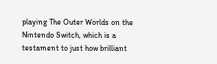playing The Outer Worlds on the Nintendo Switch, which is a testament to just how brilliant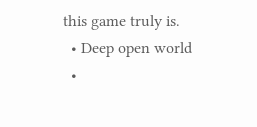this game truly is.
  • Deep open world
  •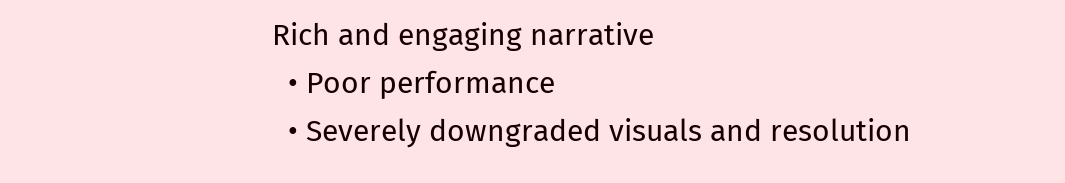Rich and engaging narrative
  • Poor performance
  • Severely downgraded visuals and resolution